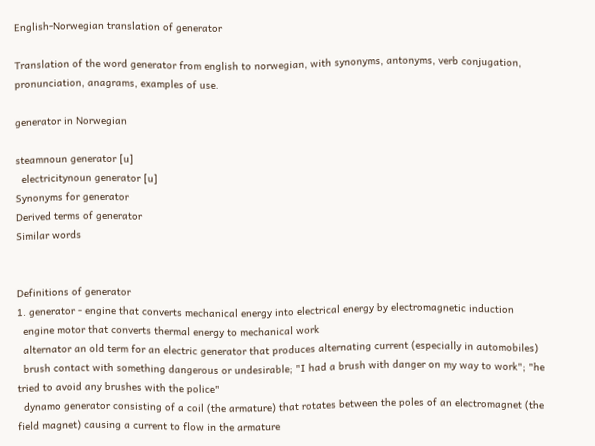English-Norwegian translation of generator

Translation of the word generator from english to norwegian, with synonyms, antonyms, verb conjugation, pronunciation, anagrams, examples of use.

generator in Norwegian

steamnoun generator [u]
  electricitynoun generator [u]
Synonyms for generator
Derived terms of generator
Similar words


Definitions of generator
1. generator - engine that converts mechanical energy into electrical energy by electromagnetic induction
  engine motor that converts thermal energy to mechanical work
  alternator an old term for an electric generator that produces alternating current (especially in automobiles)
  brush contact with something dangerous or undesirable; "I had a brush with danger on my way to work"; "he tried to avoid any brushes with the police"
  dynamo generator consisting of a coil (the armature) that rotates between the poles of an electromagnet (the field magnet) causing a current to flow in the armature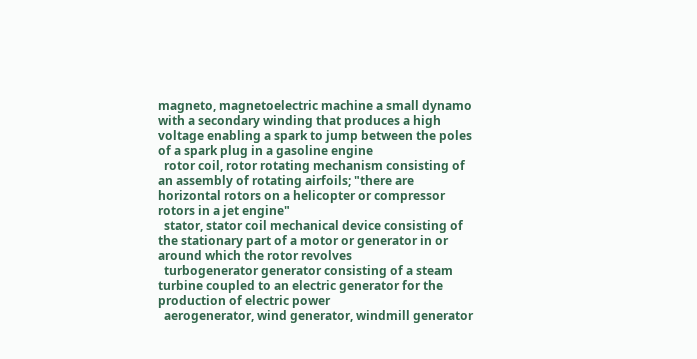magneto, magnetoelectric machine a small dynamo with a secondary winding that produces a high voltage enabling a spark to jump between the poles of a spark plug in a gasoline engine
  rotor coil, rotor rotating mechanism consisting of an assembly of rotating airfoils; "there are horizontal rotors on a helicopter or compressor rotors in a jet engine"
  stator, stator coil mechanical device consisting of the stationary part of a motor or generator in or around which the rotor revolves
  turbogenerator generator consisting of a steam turbine coupled to an electric generator for the production of electric power
  aerogenerator, wind generator, windmill generator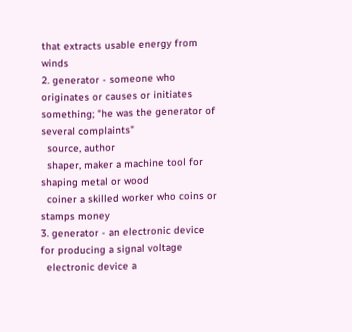that extracts usable energy from winds
2. generator - someone who originates or causes or initiates something; "he was the generator of several complaints"
  source, author
  shaper, maker a machine tool for shaping metal or wood
  coiner a skilled worker who coins or stamps money
3. generator - an electronic device for producing a signal voltage
  electronic device a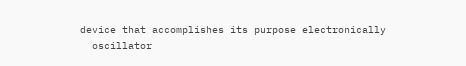device that accomplishes its purpose electronically
  oscillator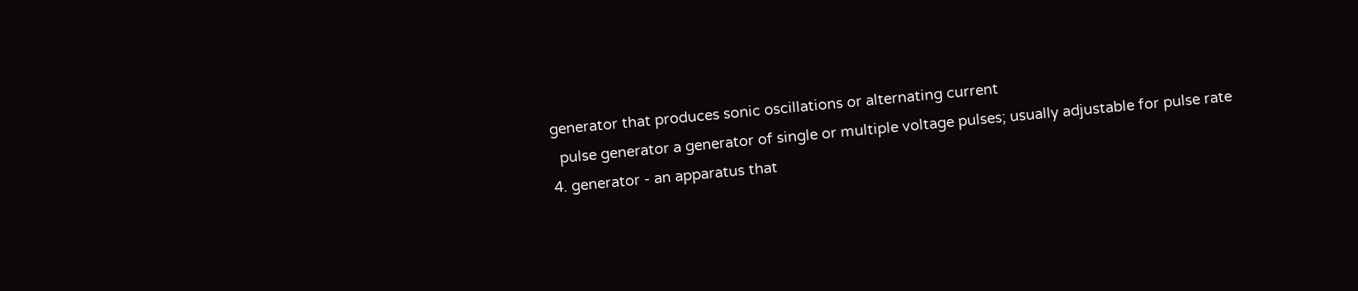generator that produces sonic oscillations or alternating current
  pulse generator a generator of single or multiple voltage pulses; usually adjustable for pulse rate
4. generator - an apparatus that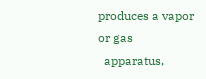produces a vapor or gas
  apparatus,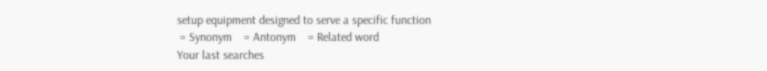setup equipment designed to serve a specific function
 = Synonym    = Antonym    = Related word
Your last searches